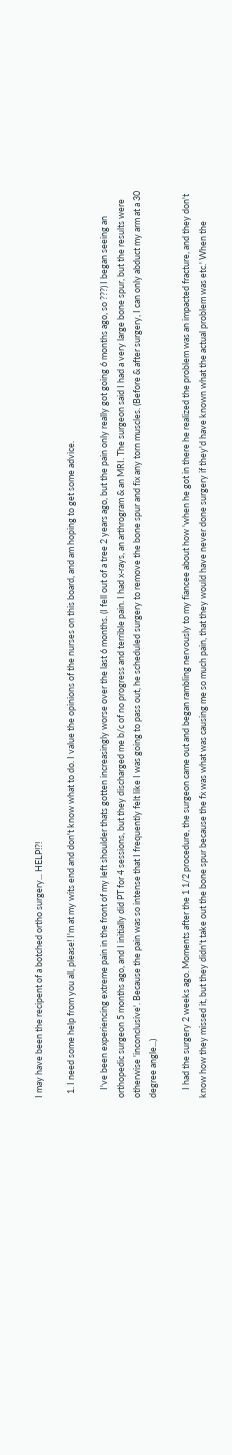I may have been the recipent of a botched ortho surgery... HELP!?!

  1. I need some help from you all, please! I'm at my wits end and don't know what to do. I value the opinions of the nurses on this board, and am hoping to get some advice.

    I've been experiencing extreme pain in the front of my left shoulder thats gotten increasingly worse over the last 6 months. (I fell out of a tree 2 years ago, but the pain only really got going 6 months ago, so ???) I began seeing an orthopedic surgeon 5 months ago, and I initially did PT for 4 sessions, but they discharged me b/c of no progress and terrible pain. I had x-rays, an arthrogram & an MRI. The surgeon said I had a very large bone spur, but the results were otherwise 'inconclusive'. Because the pain was so intense that I frequently felt like I was going to pass out, he scheduled surgery to remove the bone spur and fix any torn muscles. (Before & after surgery, I can only abduct my arm at a 30 degree angle...)

    I had the surgery 2 weeks ago. Moments after the 1 1/2 procedure, the surgeon came out and began rambling nervously to my fiancee about how 'when he got in there he realized the problem was an impacted fracture, and they don't know how they missed it, but they didn't take out the bone spur because the fx was what was causing me so much pain, that they would have never done surgery if they'd have known what the actual problem was etc.' When the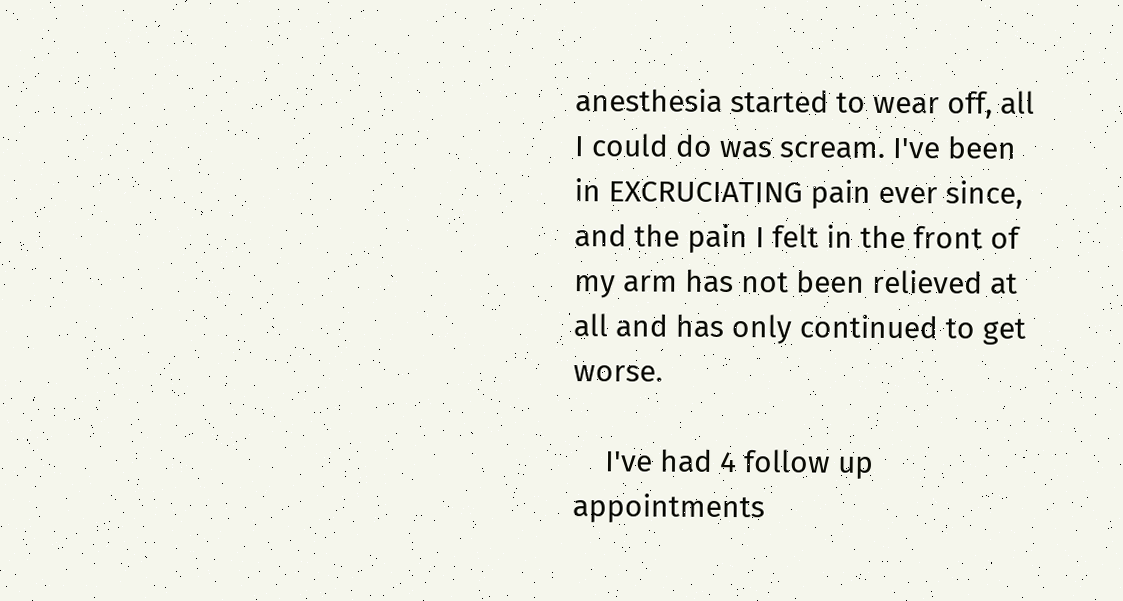anesthesia started to wear off, all I could do was scream. I've been in EXCRUCIATING pain ever since, and the pain I felt in the front of my arm has not been relieved at all and has only continued to get worse.

    I've had 4 follow up appointments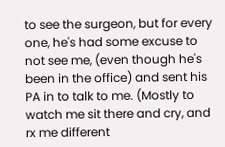to see the surgeon, but for every one, he's had some excuse to not see me, (even though he's been in the office) and sent his PA in to talk to me. (Mostly to watch me sit there and cry, and rx me different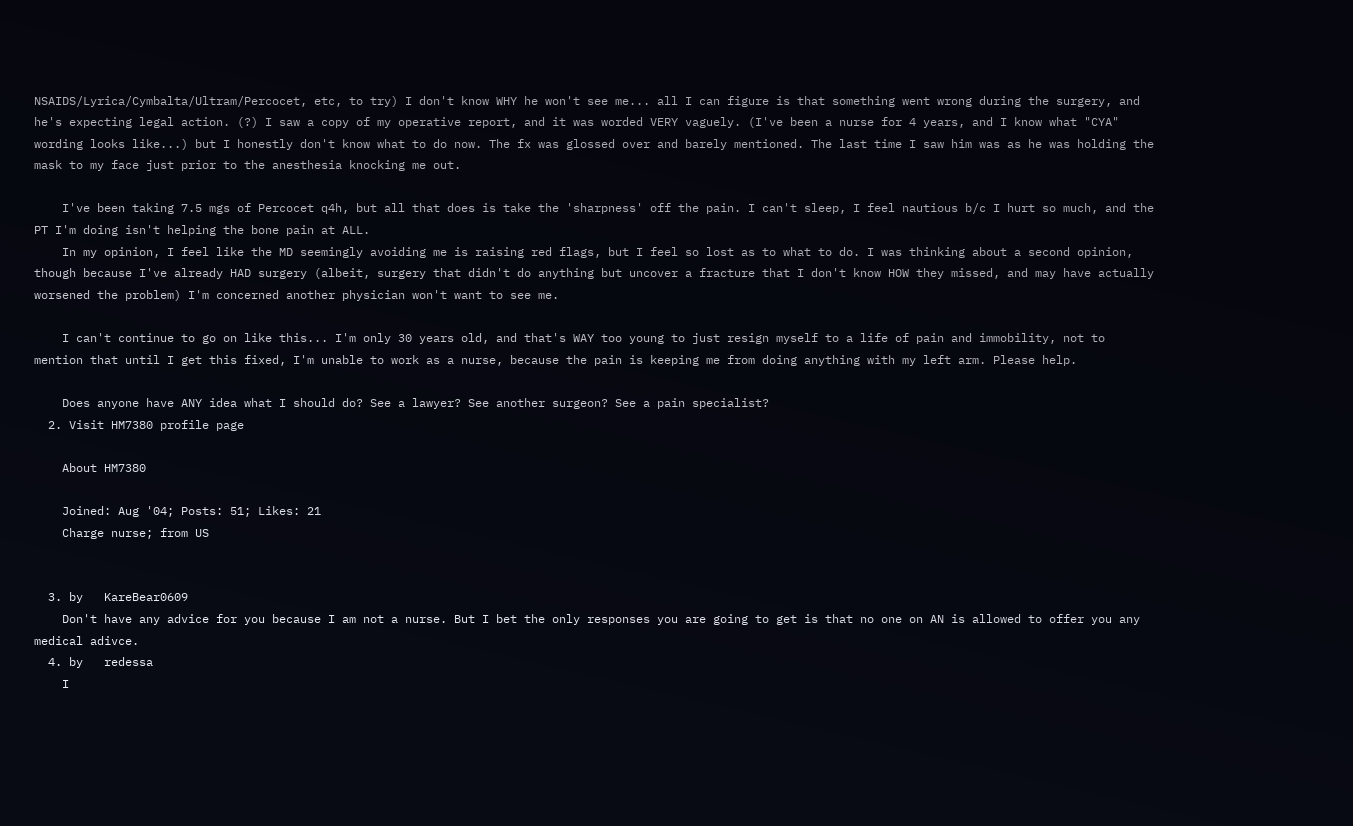NSAIDS/Lyrica/Cymbalta/Ultram/Percocet, etc, to try) I don't know WHY he won't see me... all I can figure is that something went wrong during the surgery, and he's expecting legal action. (?) I saw a copy of my operative report, and it was worded VERY vaguely. (I've been a nurse for 4 years, and I know what "CYA" wording looks like...) but I honestly don't know what to do now. The fx was glossed over and barely mentioned. The last time I saw him was as he was holding the mask to my face just prior to the anesthesia knocking me out.

    I've been taking 7.5 mgs of Percocet q4h, but all that does is take the 'sharpness' off the pain. I can't sleep, I feel nautious b/c I hurt so much, and the PT I'm doing isn't helping the bone pain at ALL.
    In my opinion, I feel like the MD seemingly avoiding me is raising red flags, but I feel so lost as to what to do. I was thinking about a second opinion, though because I've already HAD surgery (albeit, surgery that didn't do anything but uncover a fracture that I don't know HOW they missed, and may have actually worsened the problem) I'm concerned another physician won't want to see me.

    I can't continue to go on like this... I'm only 30 years old, and that's WAY too young to just resign myself to a life of pain and immobility, not to mention that until I get this fixed, I'm unable to work as a nurse, because the pain is keeping me from doing anything with my left arm. Please help.

    Does anyone have ANY idea what I should do? See a lawyer? See another surgeon? See a pain specialist?
  2. Visit HM7380 profile page

    About HM7380

    Joined: Aug '04; Posts: 51; Likes: 21
    Charge nurse; from US


  3. by   KareBear0609
    Don't have any advice for you because I am not a nurse. But I bet the only responses you are going to get is that no one on AN is allowed to offer you any medical adivce.
  4. by   redessa
    I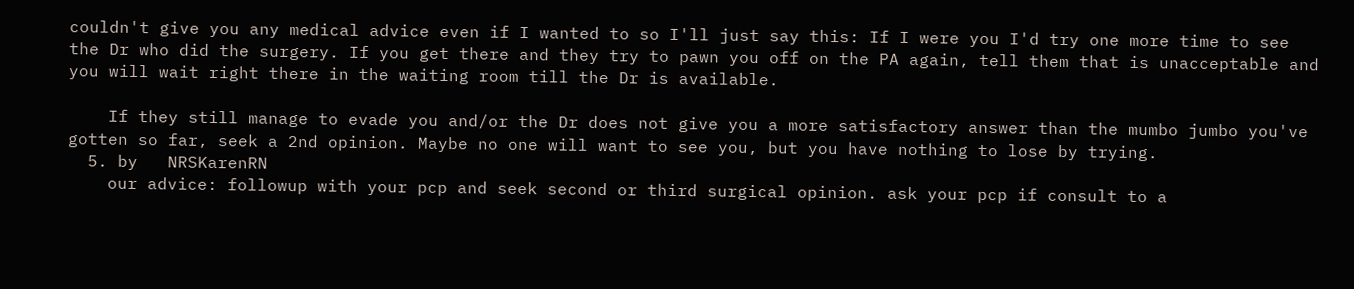couldn't give you any medical advice even if I wanted to so I'll just say this: If I were you I'd try one more time to see the Dr who did the surgery. If you get there and they try to pawn you off on the PA again, tell them that is unacceptable and you will wait right there in the waiting room till the Dr is available.

    If they still manage to evade you and/or the Dr does not give you a more satisfactory answer than the mumbo jumbo you've gotten so far, seek a 2nd opinion. Maybe no one will want to see you, but you have nothing to lose by trying.
  5. by   NRSKarenRN
    our advice: followup with your pcp and seek second or third surgical opinion. ask your pcp if consult to a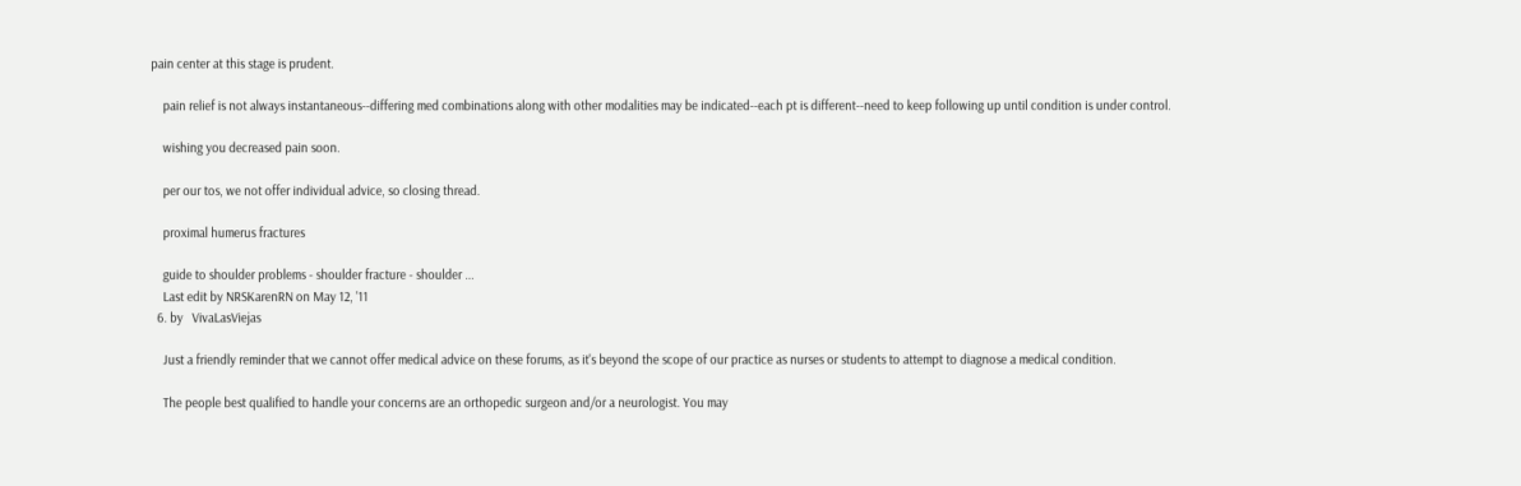pain center at this stage is prudent.

    pain relief is not always instantaneous--differing med combinations along with other modalities may be indicated--each pt is different--need to keep following up until condition is under control.

    wishing you decreased pain soon.

    per our tos, we not offer individual advice, so closing thread.

    proximal humerus fractures

    guide to shoulder problems - shoulder fracture - shoulder ...
    Last edit by NRSKarenRN on May 12, '11
  6. by   VivaLasViejas

    Just a friendly reminder that we cannot offer medical advice on these forums, as it's beyond the scope of our practice as nurses or students to attempt to diagnose a medical condition.

    The people best qualified to handle your concerns are an orthopedic surgeon and/or a neurologist. You may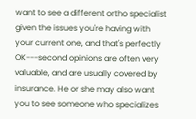want to see a different ortho specialist given the issues you're having with your current one, and that's perfectly OK---second opinions are often very valuable, and are usually covered by insurance. He or she may also want you to see someone who specializes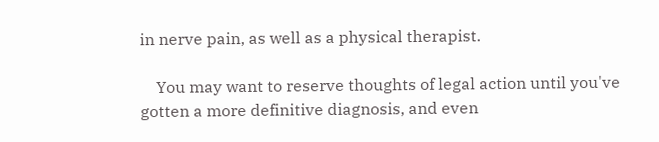in nerve pain, as well as a physical therapist.

    You may want to reserve thoughts of legal action until you've gotten a more definitive diagnosis, and even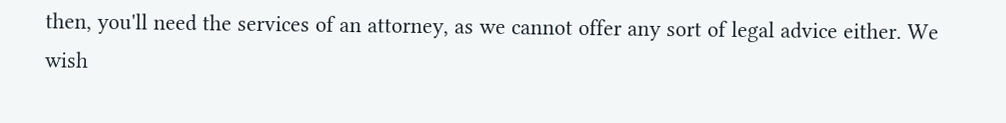then, you'll need the services of an attorney, as we cannot offer any sort of legal advice either. We wish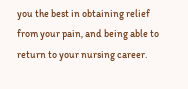you the best in obtaining relief from your pain, and being able to return to your nursing career.